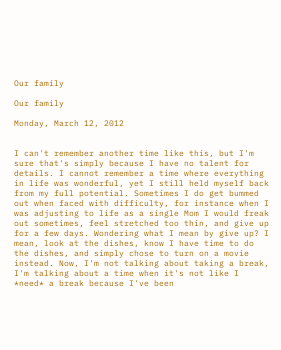Our family

Our family

Monday, March 12, 2012


I can't remember another time like this, but I'm sure that's simply because I have no talent for details. I cannot remember a time where everything in life was wonderful, yet I still held myself back from my full potential. Sometimes I do get bummed out when faced with difficulty, for instance when I was adjusting to life as a single Mom I would freak out sometimes, feel stretched too thin, and give up for a few days. Wondering what I mean by give up? I mean, look at the dishes, know I have time to do the dishes, and simply chose to turn on a movie instead. Now, I'm not talking about taking a break, I'm talking about a time when it's not like I *need* a break because I've been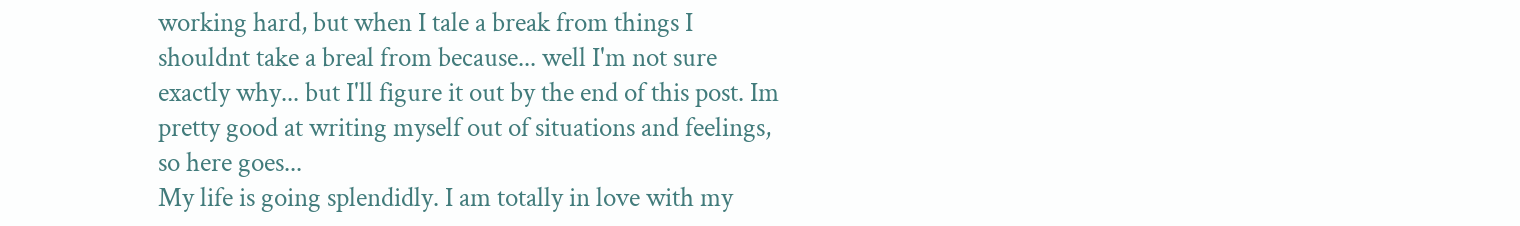working hard, but when I tale a break from things I shouldnt take a breal from because... well I'm not sure exactly why... but I'll figure it out by the end of this post. Im pretty good at writing myself out of situations and feelings, so here goes...
My life is going splendidly. I am totally in love with my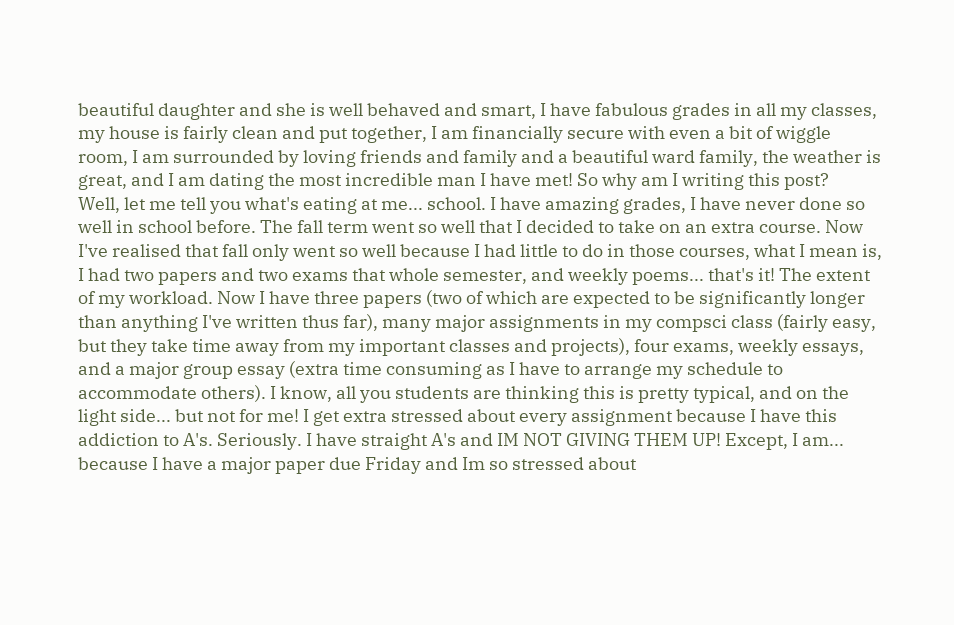beautiful daughter and she is well behaved and smart, I have fabulous grades in all my classes, my house is fairly clean and put together, I am financially secure with even a bit of wiggle room, I am surrounded by loving friends and family and a beautiful ward family, the weather is great, and I am dating the most incredible man I have met! So why am I writing this post?
Well, let me tell you what's eating at me... school. I have amazing grades, I have never done so well in school before. The fall term went so well that I decided to take on an extra course. Now I've realised that fall only went so well because I had little to do in those courses, what I mean is, I had two papers and two exams that whole semester, and weekly poems... that's it! The extent of my workload. Now I have three papers (two of which are expected to be significantly longer than anything I've written thus far), many major assignments in my compsci class (fairly easy, but they take time away from my important classes and projects), four exams, weekly essays, and a major group essay (extra time consuming as I have to arrange my schedule to accommodate others). I know, all you students are thinking this is pretty typical, and on the light side... but not for me! I get extra stressed about every assignment because I have this addiction to A's. Seriously. I have straight A's and IM NOT GIVING THEM UP! Except, I am... because I have a major paper due Friday and Im so stressed about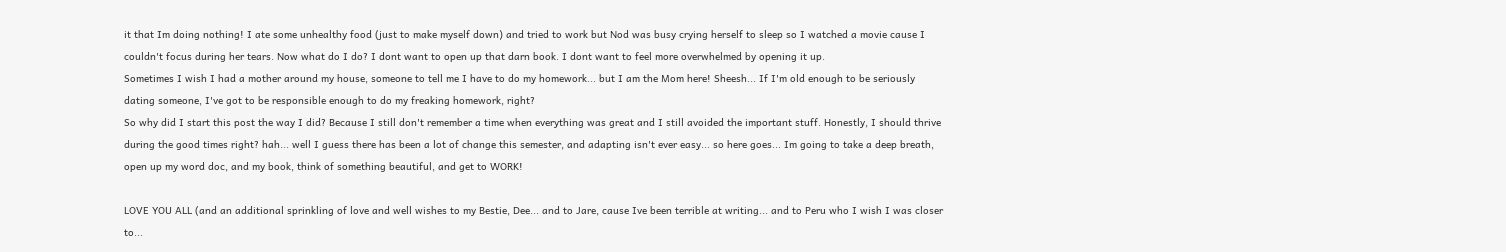it that Im doing nothing! I ate some unhealthy food (just to make myself down) and tried to work but Nod was busy crying herself to sleep so I watched a movie cause I couldn't focus during her tears. Now what do I do? I dont want to open up that darn book. I dont want to feel more overwhelmed by opening it up.
Sometimes I wish I had a mother around my house, someone to tell me I have to do my homework... but I am the Mom here! Sheesh... If I'm old enough to be seriously dating someone, I've got to be responsible enough to do my freaking homework, right?
So why did I start this post the way I did? Because I still don't remember a time when everything was great and I still avoided the important stuff. Honestly, I should thrive during the good times right? hah... well I guess there has been a lot of change this semester, and adapting isn't ever easy... so here goes... Im going to take a deep breath, open up my word doc, and my book, think of something beautiful, and get to WORK!

LOVE YOU ALL (and an additional sprinkling of love and well wishes to my Bestie, Dee... and to Jare, cause Ive been terrible at writing... and to Peru who I wish I was closer to...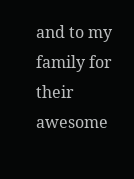and to my family for their awesome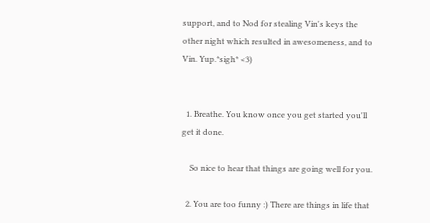support, and to Nod for stealing Vin's keys the other night which resulted in awesomeness, and to Vin. Yup.*sigh* <3)


  1. Breathe. You know once you get started you'll get it done.

    So nice to hear that things are going well for you.

  2. You are too funny :) There are things in life that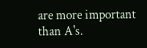are more important than A's.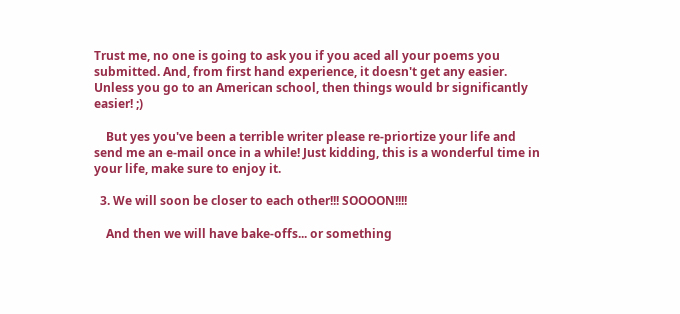Trust me, no one is going to ask you if you aced all your poems you submitted. And, from first hand experience, it doesn't get any easier. Unless you go to an American school, then things would br significantly easier! ;)

    But yes you've been a terrible writer please re-priortize your life and send me an e-mail once in a while! Just kidding, this is a wonderful time in your life, make sure to enjoy it.

  3. We will soon be closer to each other!!! SOOOON!!!!

    And then we will have bake-offs... or something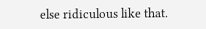else ridiculous like that.